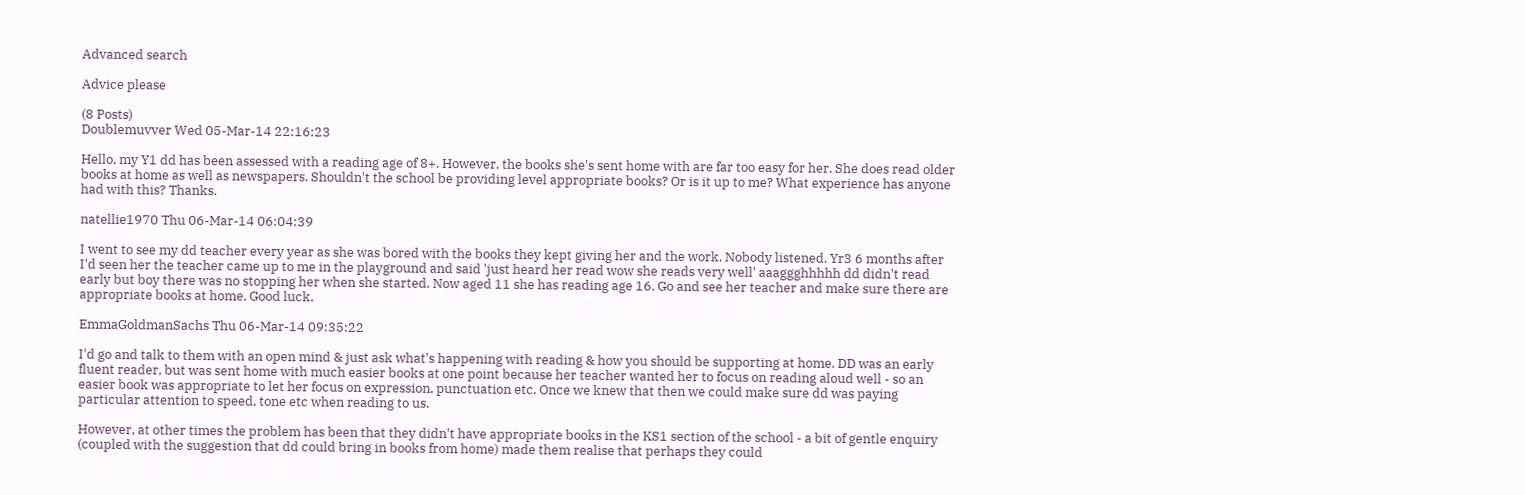Advanced search

Advice please

(8 Posts)
Doublemuvver Wed 05-Mar-14 22:16:23

Hello, my Y1 dd has been assessed with a reading age of 8+. However, the books she's sent home with are far too easy for her. She does read older books at home as well as newspapers. Shouldn't the school be providing level appropriate books? Or is it up to me? What experience has anyone had with this? Thanks.

natellie1970 Thu 06-Mar-14 06:04:39

I went to see my dd teacher every year as she was bored with the books they kept giving her and the work. Nobody listened. Yr3 6 months after I'd seen her the teacher came up to me in the playground and said 'just heard her read wow she reads very well' aaaggghhhhh dd didn't read early but boy there was no stopping her when she started. Now aged 11 she has reading age 16. Go and see her teacher and make sure there are appropriate books at home. Good luck.

EmmaGoldmanSachs Thu 06-Mar-14 09:35:22

I'd go and talk to them with an open mind & just ask what's happening with reading & how you should be supporting at home. DD was an early fluent reader, but was sent home with much easier books at one point because her teacher wanted her to focus on reading aloud well - so an easier book was appropriate to let her focus on expression, punctuation etc. Once we knew that then we could make sure dd was paying particular attention to speed, tone etc when reading to us.

However, at other times the problem has been that they didn't have appropriate books in the KS1 section of the school - a bit of gentle enquiry (coupled with the suggestion that dd could bring in books from home) made them realise that perhaps they could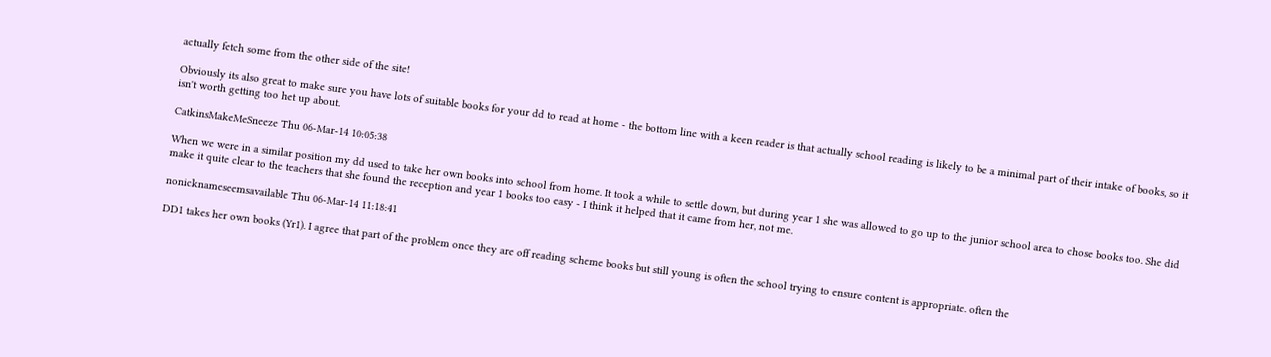actually fetch some from the other side of the site!

Obviously its also great to make sure you have lots of suitable books for your dd to read at home - the bottom line with a keen reader is that actually school reading is likely to be a minimal part of their intake of books, so it isn't worth getting too het up about.

CatkinsMakeMeSneeze Thu 06-Mar-14 10:05:38

When we were in a similar position my dd used to take her own books into school from home. It took a while to settle down, but during year 1 she was allowed to go up to the junior school area to chose books too. She did make it quite clear to the teachers that she found the reception and year 1 books too easy - I think it helped that it came from her, not me.

nonicknameseemsavailable Thu 06-Mar-14 11:18:41

DD1 takes her own books (Yr1). I agree that part of the problem once they are off reading scheme books but still young is often the school trying to ensure content is appropriate. often the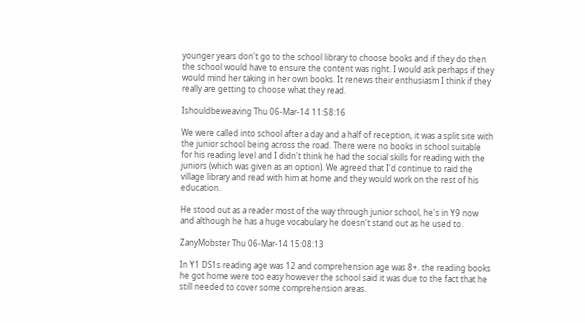younger years don't go to the school library to choose books and if they do then the school would have to ensure the content was right. I would ask perhaps if they would mind her taking in her own books. It renews their enthusiasm I think if they really are getting to choose what they read.

Ishouldbeweaving Thu 06-Mar-14 11:58:16

We were called into school after a day and a half of reception, it was a split site with the junior school being across the road. There were no books in school suitable for his reading level and I didn't think he had the social skills for reading with the juniors (which was given as an option). We agreed that I'd continue to raid the village library and read with him at home and they would work on the rest of his education.

He stood out as a reader most of the way through junior school, he's in Y9 now and although he has a huge vocabulary he doesn't stand out as he used to.

ZanyMobster Thu 06-Mar-14 15:08:13

In Y1 DS1s reading age was 12 and comprehension age was 8+. the reading books he got home were too easy however the school said it was due to the fact that he still needed to cover some comprehension areas.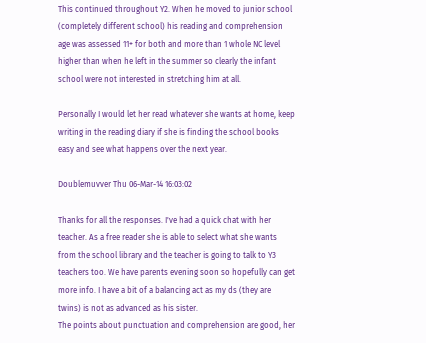This continued throughout Y2. When he moved to junior school (completely different school) his reading and comprehension age was assessed 11+ for both and more than 1 whole NC level higher than when he left in the summer so clearly the infant school were not interested in stretching him at all.

Personally I would let her read whatever she wants at home, keep writing in the reading diary if she is finding the school books easy and see what happens over the next year.

Doublemuvver Thu 06-Mar-14 16:03:02

Thanks for all the responses. I've had a quick chat with her teacher. As a free reader she is able to select what she wants from the school library and the teacher is going to talk to Y3 teachers too. We have parents evening soon so hopefully can get more info. I have a bit of a balancing act as my ds (they are twins) is not as advanced as his sister.
The points about punctuation and comprehension are good, her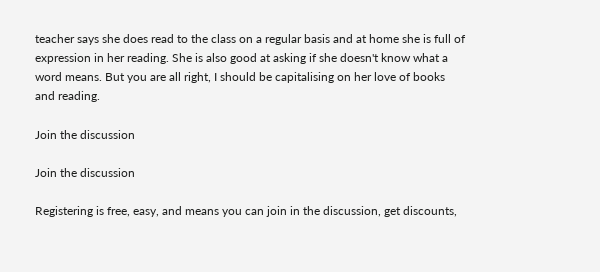teacher says she does read to the class on a regular basis and at home she is full of expression in her reading. She is also good at asking if she doesn't know what a word means. But you are all right, I should be capitalising on her love of books and reading.

Join the discussion

Join the discussion

Registering is free, easy, and means you can join in the discussion, get discounts,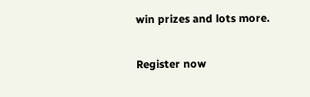win prizes and lots more.

Register now